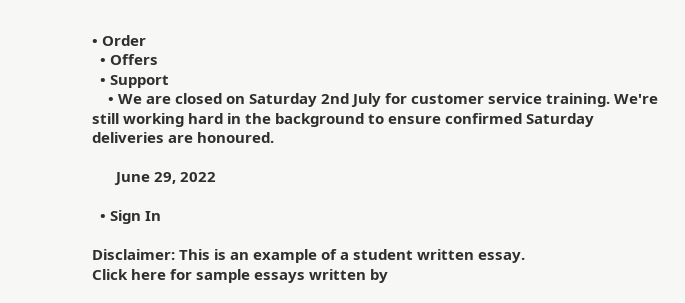• Order
  • Offers
  • Support
    • We are closed on Saturday 2nd July for customer service training. We're still working hard in the background to ensure confirmed Saturday deliveries are honoured.

      June 29, 2022

  • Sign In

Disclaimer: This is an example of a student written essay.
Click here for sample essays written by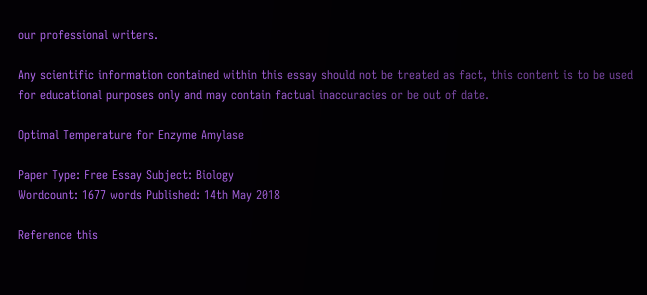our professional writers.

Any scientific information contained within this essay should not be treated as fact, this content is to be used for educational purposes only and may contain factual inaccuracies or be out of date.

Optimal Temperature for Enzyme Amylase

Paper Type: Free Essay Subject: Biology
Wordcount: 1677 words Published: 14th May 2018

Reference this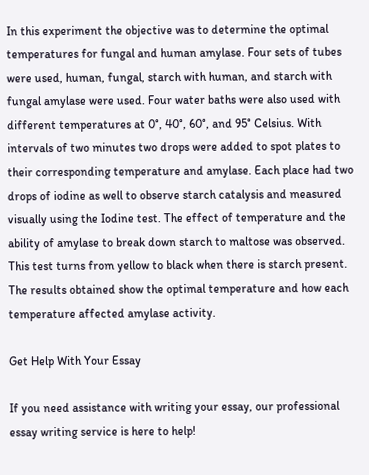In this experiment the objective was to determine the optimal temperatures for fungal and human amylase. Four sets of tubes were used, human, fungal, starch with human, and starch with fungal amylase were used. Four water baths were also used with different temperatures at 0°, 40°, 60°, and 95° Celsius. With intervals of two minutes two drops were added to spot plates to their corresponding temperature and amylase. Each place had two drops of iodine as well to observe starch catalysis and measured visually using the Iodine test. The effect of temperature and the ability of amylase to break down starch to maltose was observed. This test turns from yellow to black when there is starch present. The results obtained show the optimal temperature and how each temperature affected amylase activity.

Get Help With Your Essay

If you need assistance with writing your essay, our professional essay writing service is here to help!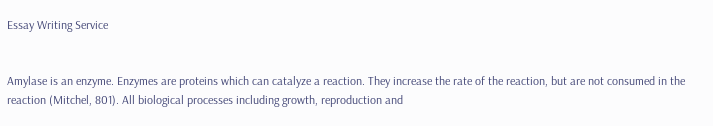Essay Writing Service


Amylase is an enzyme. Enzymes are proteins which can catalyze a reaction. They increase the rate of the reaction, but are not consumed in the reaction (Mitchel, 801). All biological processes including growth, reproduction and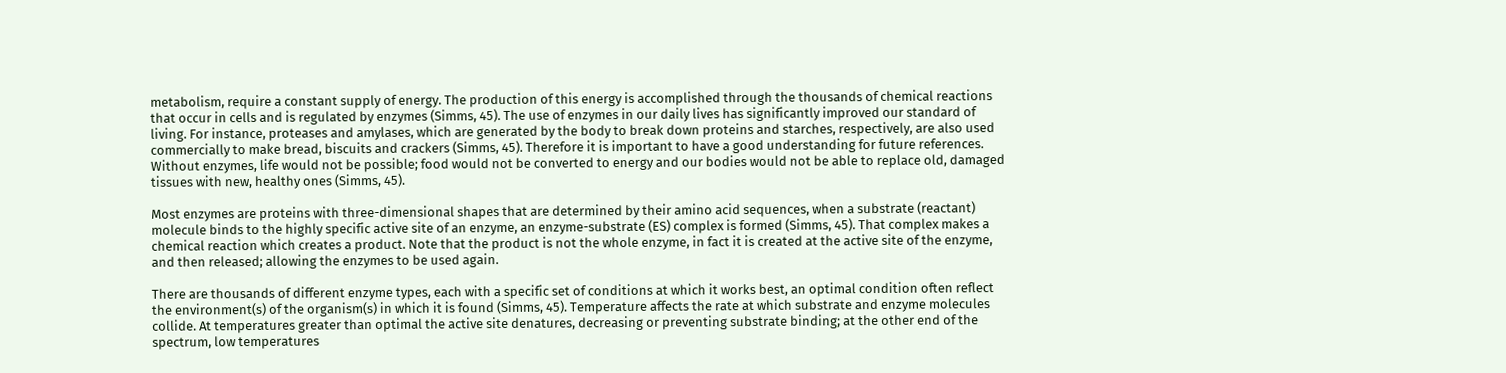metabolism, require a constant supply of energy. The production of this energy is accomplished through the thousands of chemical reactions that occur in cells and is regulated by enzymes (Simms, 45). The use of enzymes in our daily lives has significantly improved our standard of living. For instance, proteases and amylases, which are generated by the body to break down proteins and starches, respectively, are also used commercially to make bread, biscuits and crackers (Simms, 45). Therefore it is important to have a good understanding for future references. Without enzymes, life would not be possible; food would not be converted to energy and our bodies would not be able to replace old, damaged tissues with new, healthy ones (Simms, 45).

Most enzymes are proteins with three-dimensional shapes that are determined by their amino acid sequences, when a substrate (reactant) molecule binds to the highly specific active site of an enzyme, an enzyme-substrate (ES) complex is formed (Simms, 45). That complex makes a chemical reaction which creates a product. Note that the product is not the whole enzyme, in fact it is created at the active site of the enzyme, and then released; allowing the enzymes to be used again.

There are thousands of different enzyme types, each with a specific set of conditions at which it works best, an optimal condition often reflect the environment(s) of the organism(s) in which it is found (Simms, 45). Temperature affects the rate at which substrate and enzyme molecules collide. At temperatures greater than optimal the active site denatures, decreasing or preventing substrate binding; at the other end of the spectrum, low temperatures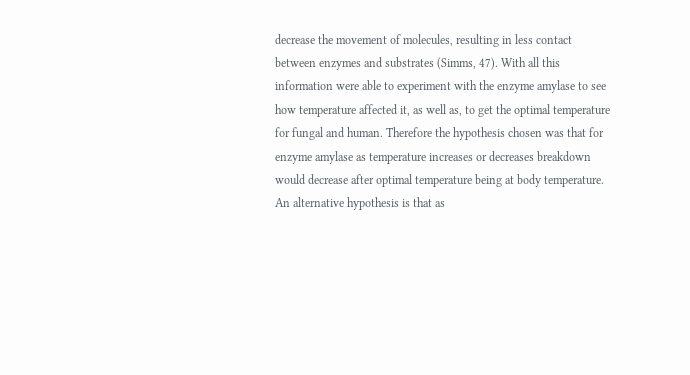decrease the movement of molecules, resulting in less contact between enzymes and substrates (Simms, 47). With all this information were able to experiment with the enzyme amylase to see how temperature affected it, as well as, to get the optimal temperature for fungal and human. Therefore the hypothesis chosen was that for enzyme amylase as temperature increases or decreases breakdown would decrease after optimal temperature being at body temperature. An alternative hypothesis is that as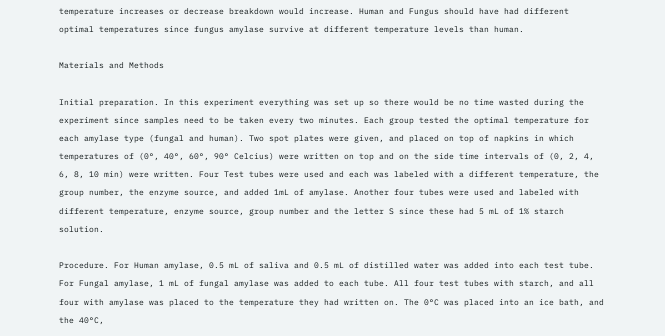temperature increases or decrease breakdown would increase. Human and Fungus should have had different optimal temperatures since fungus amylase survive at different temperature levels than human.

Materials and Methods

Initial preparation. In this experiment everything was set up so there would be no time wasted during the experiment since samples need to be taken every two minutes. Each group tested the optimal temperature for each amylase type (fungal and human). Two spot plates were given, and placed on top of napkins in which temperatures of (0°, 40°, 60°, 90° Celcius) were written on top and on the side time intervals of (0, 2, 4, 6, 8, 10 min) were written. Four Test tubes were used and each was labeled with a different temperature, the group number, the enzyme source, and added 1mL of amylase. Another four tubes were used and labeled with different temperature, enzyme source, group number and the letter S since these had 5 mL of 1% starch solution.

Procedure. For Human amylase, 0.5 mL of saliva and 0.5 mL of distilled water was added into each test tube. For Fungal amylase, 1 mL of fungal amylase was added to each tube. All four test tubes with starch, and all four with amylase was placed to the temperature they had written on. The 0°C was placed into an ice bath, and the 40°C,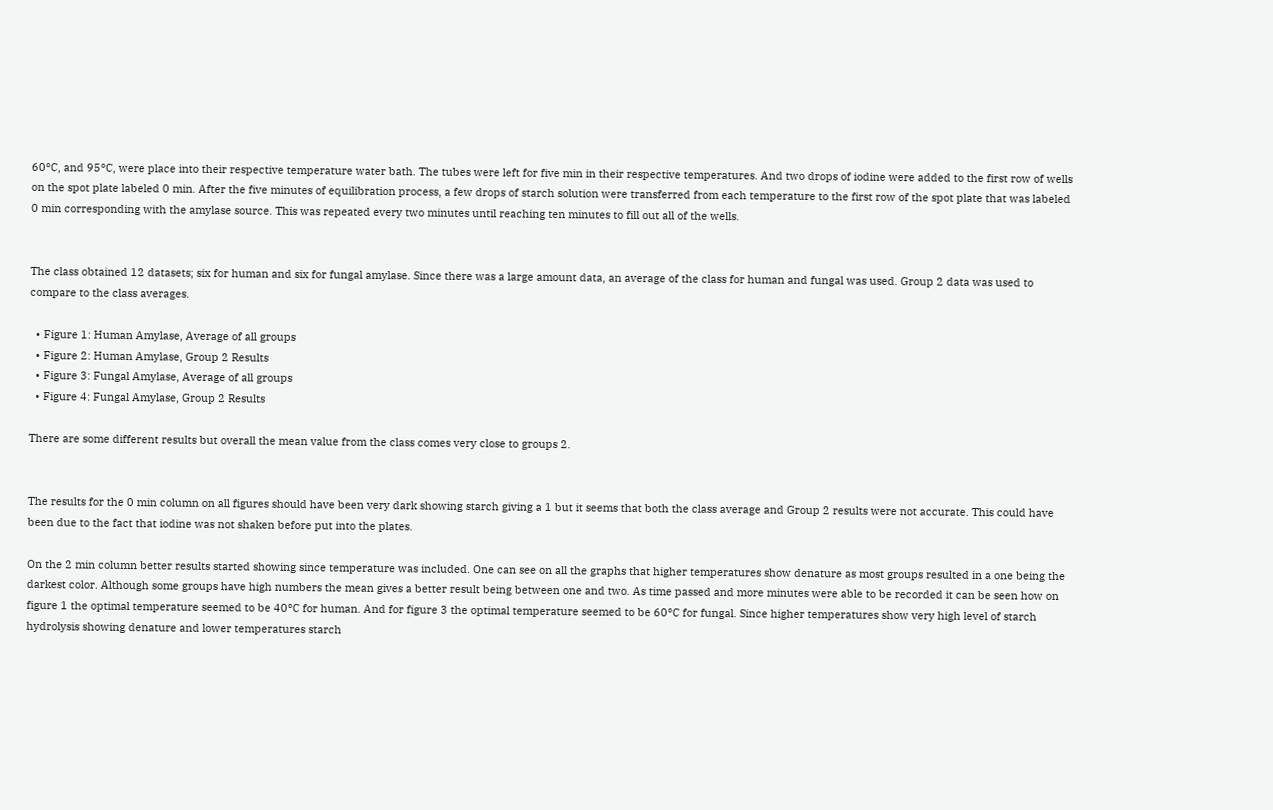60°C, and 95°C, were place into their respective temperature water bath. The tubes were left for five min in their respective temperatures. And two drops of iodine were added to the first row of wells on the spot plate labeled 0 min. After the five minutes of equilibration process, a few drops of starch solution were transferred from each temperature to the first row of the spot plate that was labeled 0 min corresponding with the amylase source. This was repeated every two minutes until reaching ten minutes to fill out all of the wells.


The class obtained 12 datasets; six for human and six for fungal amylase. Since there was a large amount data, an average of the class for human and fungal was used. Group 2 data was used to compare to the class averages.

  • Figure 1: Human Amylase, Average of all groups
  • Figure 2: Human Amylase, Group 2 Results
  • Figure 3: Fungal Amylase, Average of all groups
  • Figure 4: Fungal Amylase, Group 2 Results

There are some different results but overall the mean value from the class comes very close to groups 2.


The results for the 0 min column on all figures should have been very dark showing starch giving a 1 but it seems that both the class average and Group 2 results were not accurate. This could have been due to the fact that iodine was not shaken before put into the plates.

On the 2 min column better results started showing since temperature was included. One can see on all the graphs that higher temperatures show denature as most groups resulted in a one being the darkest color. Although some groups have high numbers the mean gives a better result being between one and two. As time passed and more minutes were able to be recorded it can be seen how on figure 1 the optimal temperature seemed to be 40°C for human. And for figure 3 the optimal temperature seemed to be 60°C for fungal. Since higher temperatures show very high level of starch hydrolysis showing denature and lower temperatures starch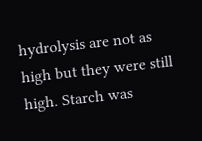hydrolysis are not as high but they were still high. Starch was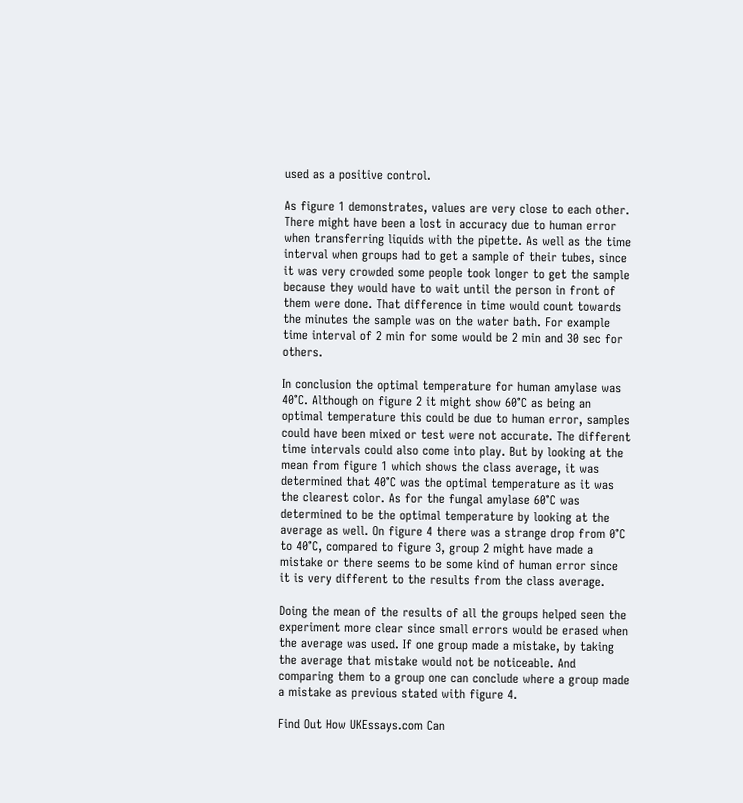used as a positive control.

As figure 1 demonstrates, values are very close to each other. There might have been a lost in accuracy due to human error when transferring liquids with the pipette. As well as the time interval when groups had to get a sample of their tubes, since it was very crowded some people took longer to get the sample because they would have to wait until the person in front of them were done. That difference in time would count towards the minutes the sample was on the water bath. For example time interval of 2 min for some would be 2 min and 30 sec for others.

In conclusion the optimal temperature for human amylase was 40°C. Although on figure 2 it might show 60°C as being an optimal temperature this could be due to human error, samples could have been mixed or test were not accurate. The different time intervals could also come into play. But by looking at the mean from figure 1 which shows the class average, it was determined that 40°C was the optimal temperature as it was the clearest color. As for the fungal amylase 60°C was determined to be the optimal temperature by looking at the average as well. On figure 4 there was a strange drop from 0°C to 40°C, compared to figure 3, group 2 might have made a mistake or there seems to be some kind of human error since it is very different to the results from the class average.

Doing the mean of the results of all the groups helped seen the experiment more clear since small errors would be erased when the average was used. If one group made a mistake, by taking the average that mistake would not be noticeable. And comparing them to a group one can conclude where a group made a mistake as previous stated with figure 4.

Find Out How UKEssays.com Can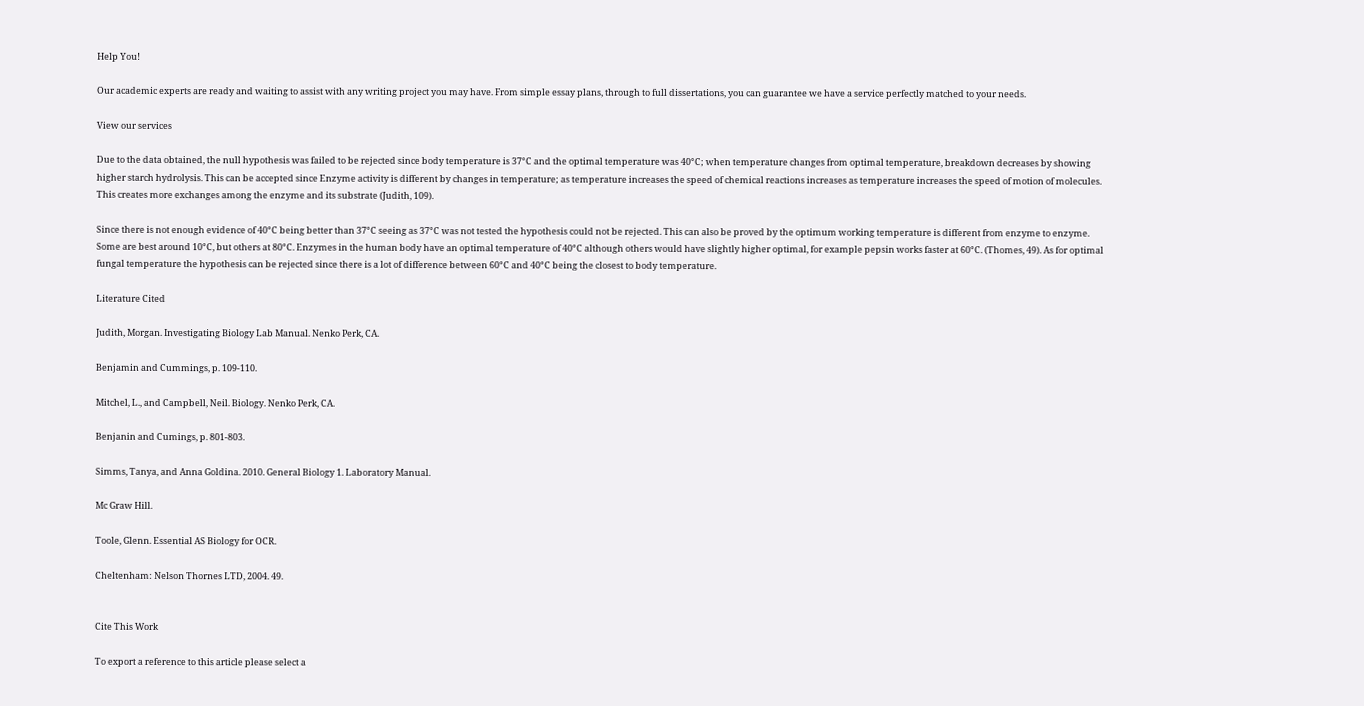Help You!

Our academic experts are ready and waiting to assist with any writing project you may have. From simple essay plans, through to full dissertations, you can guarantee we have a service perfectly matched to your needs.

View our services

Due to the data obtained, the null hypothesis was failed to be rejected since body temperature is 37°C and the optimal temperature was 40°C; when temperature changes from optimal temperature, breakdown decreases by showing higher starch hydrolysis. This can be accepted since Enzyme activity is different by changes in temperature; as temperature increases the speed of chemical reactions increases as temperature increases the speed of motion of molecules. This creates more exchanges among the enzyme and its substrate (Judith, 109).

Since there is not enough evidence of 40°C being better than 37°C seeing as 37°C was not tested the hypothesis could not be rejected. This can also be proved by the optimum working temperature is different from enzyme to enzyme. Some are best around 10°C, but others at 80°C. Enzymes in the human body have an optimal temperature of 40°C although others would have slightly higher optimal, for example pepsin works faster at 60°C. (Thomes, 49). As for optimal fungal temperature the hypothesis can be rejected since there is a lot of difference between 60°C and 40°C being the closest to body temperature.

Literature Cited

Judith, Morgan. Investigating Biology Lab Manual. Nenko Perk, CA.

Benjamin and Cummings, p. 109-110.

Mitchel, L., and Campbell, Neil. Biology. Nenko Perk, CA.

Benjanin and Cumings, p. 801-803.

Simms, Tanya, and Anna Goldina. 2010. General Biology 1. Laboratory Manual.

Mc Graw Hill.

Toole, Glenn. Essential AS Biology for OCR.

Cheltenham: Nelson Thornes LTD, 2004. 49.


Cite This Work

To export a reference to this article please select a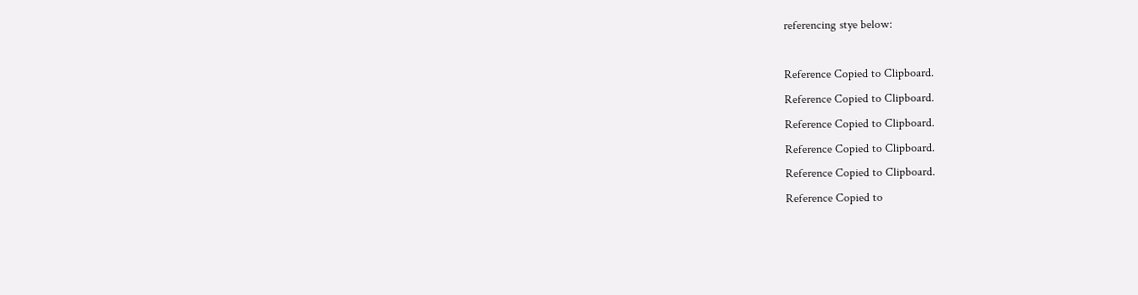referencing stye below:

Reference Copied to Clipboard.
Reference Copied to Clipboard.
Reference Copied to Clipboard.
Reference Copied to Clipboard.
Reference Copied to Clipboard.
Reference Copied to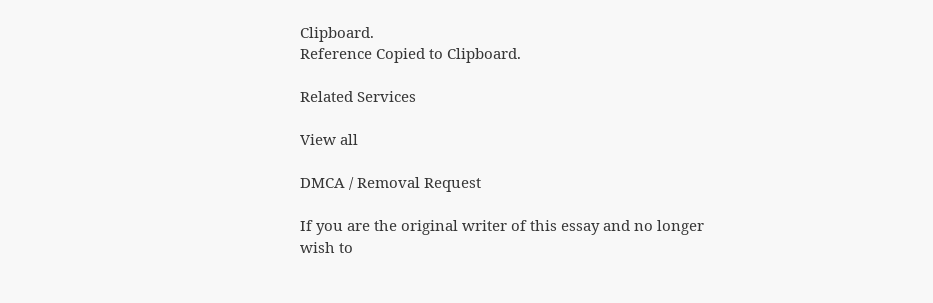Clipboard.
Reference Copied to Clipboard.

Related Services

View all

DMCA / Removal Request

If you are the original writer of this essay and no longer wish to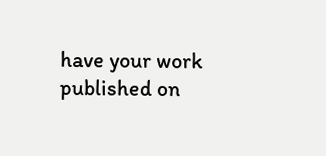have your work published on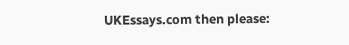UKEssays.com then please: